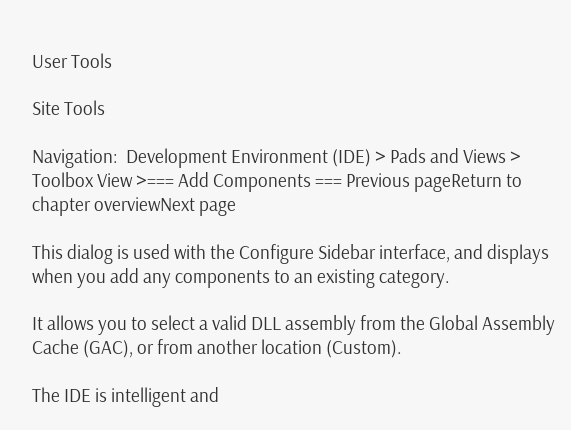User Tools

Site Tools

Navigation:  Development Environment (IDE) > Pads and Views > Toolbox View >=== Add Components === Previous pageReturn to chapter overviewNext page

This dialog is used with the Configure Sidebar interface, and displays when you add any components to an existing category.

It allows you to select a valid DLL assembly from the Global Assembly Cache (GAC), or from another location (Custom).

The IDE is intelligent and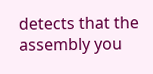detects that the assembly you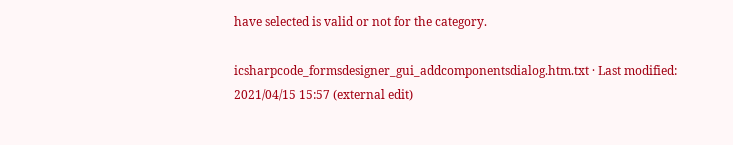have selected is valid or not for the category.

icsharpcode_formsdesigner_gui_addcomponentsdialog.htm.txt · Last modified: 2021/04/15 15:57 (external edit)